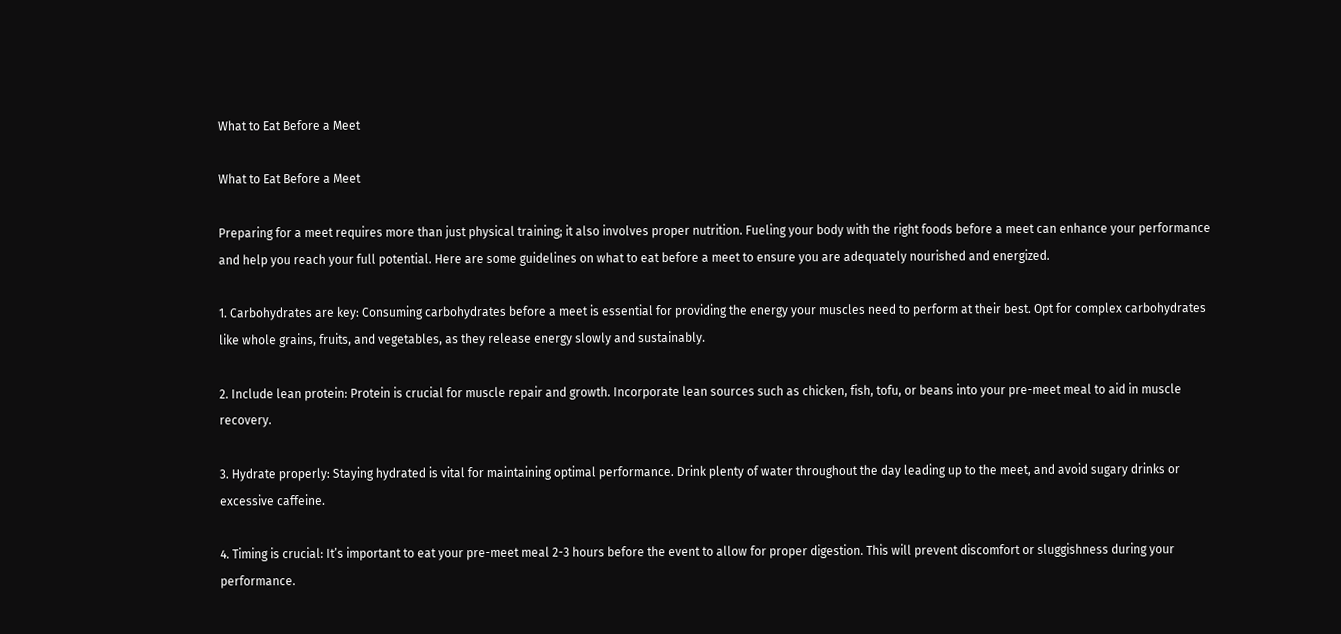What to Eat Before a Meet

What to Eat Before a Meet

Preparing for a meet requires more than just physical training; it also involves proper nutrition. Fueling your body with the right foods before a meet can enhance your performance and help you reach your full potential. Here are some guidelines on what to eat before a meet to ensure you are adequately nourished and energized.

1. Carbohydrates are key: Consuming carbohydrates before a meet is essential for providing the energy your muscles need to perform at their best. Opt for complex carbohydrates like whole grains, fruits, and vegetables, as they release energy slowly and sustainably.

2. Include lean protein: Protein is crucial for muscle repair and growth. Incorporate lean sources such as chicken, fish, tofu, or beans into your pre-meet meal to aid in muscle recovery.

3. Hydrate properly: Staying hydrated is vital for maintaining optimal performance. Drink plenty of water throughout the day leading up to the meet, and avoid sugary drinks or excessive caffeine.

4. Timing is crucial: It’s important to eat your pre-meet meal 2-3 hours before the event to allow for proper digestion. This will prevent discomfort or sluggishness during your performance.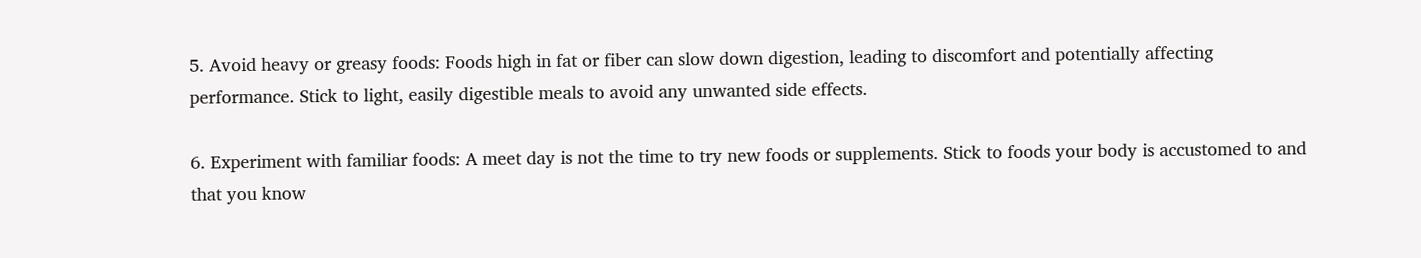5. Avoid heavy or greasy foods: Foods high in fat or fiber can slow down digestion, leading to discomfort and potentially affecting performance. Stick to light, easily digestible meals to avoid any unwanted side effects.

6. Experiment with familiar foods: A meet day is not the time to try new foods or supplements. Stick to foods your body is accustomed to and that you know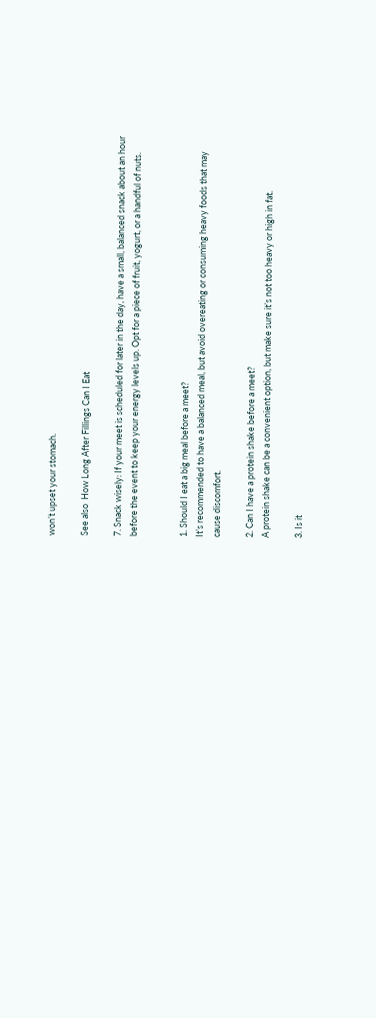won’t upset your stomach.

See also  How Long After Fillings Can I Eat

7. Snack wisely: If your meet is scheduled for later in the day, have a small, balanced snack about an hour before the event to keep your energy levels up. Opt for a piece of fruit, yogurt, or a handful of nuts.


1. Should I eat a big meal before a meet?
It’s recommended to have a balanced meal, but avoid overeating or consuming heavy foods that may cause discomfort.

2. Can I have a protein shake before a meet?
A protein shake can be a convenient option, but make sure it’s not too heavy or high in fat.

3. Is it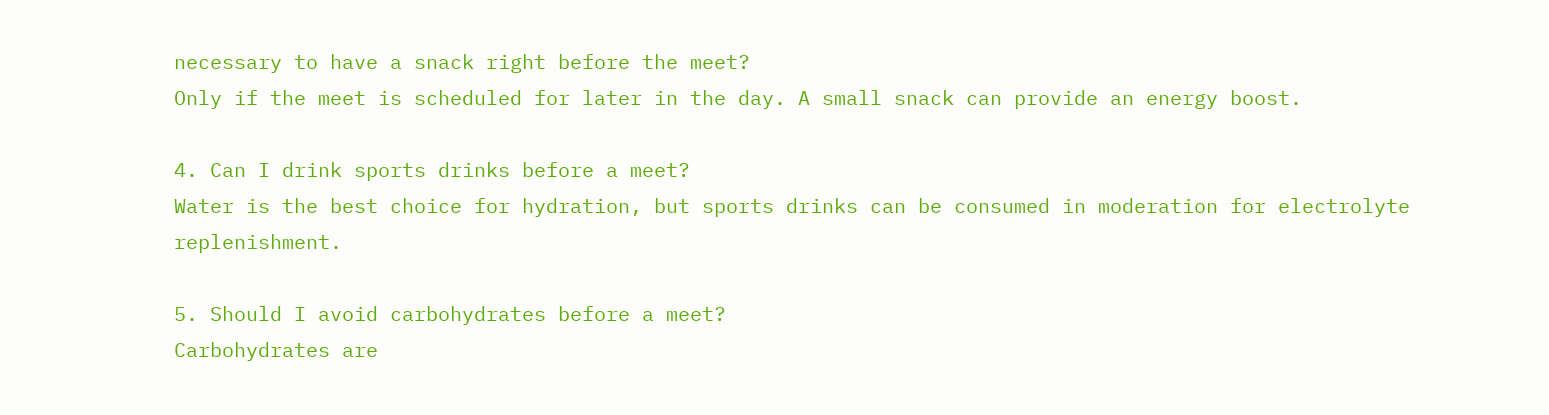necessary to have a snack right before the meet?
Only if the meet is scheduled for later in the day. A small snack can provide an energy boost.

4. Can I drink sports drinks before a meet?
Water is the best choice for hydration, but sports drinks can be consumed in moderation for electrolyte replenishment.

5. Should I avoid carbohydrates before a meet?
Carbohydrates are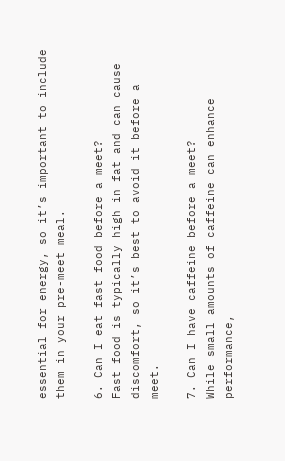essential for energy, so it’s important to include them in your pre-meet meal.

6. Can I eat fast food before a meet?
Fast food is typically high in fat and can cause discomfort, so it’s best to avoid it before a meet.

7. Can I have caffeine before a meet?
While small amounts of caffeine can enhance performance,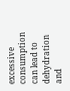excessive consumption can lead to dehydration and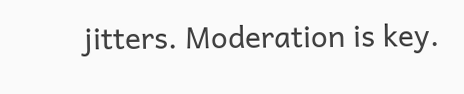jitters. Moderation is key.